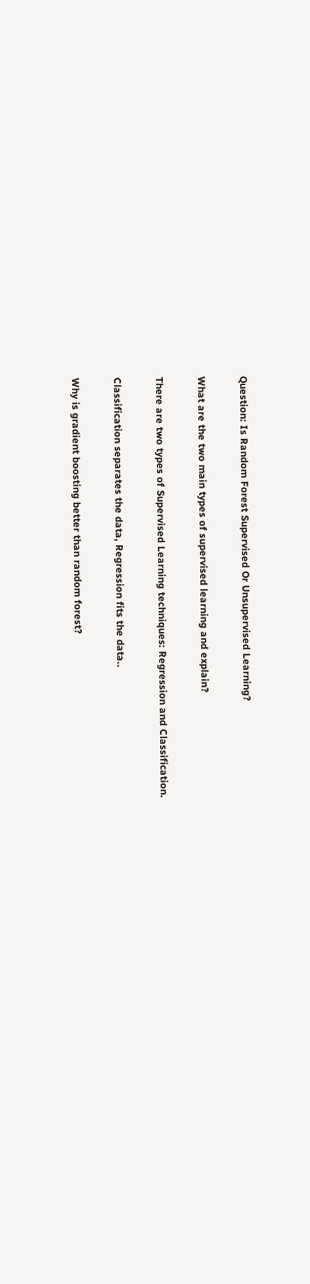Question: Is Random Forest Supervised Or Unsupervised Learning?

What are the two main types of supervised learning and explain?

There are two types of Supervised Learning techniques: Regression and Classification.

Classification separates the data, Regression fits the data..

Why is gradient boosting better than random forest?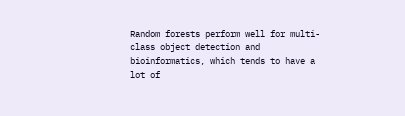Random forests perform well for multi-class object detection and bioinformatics, which tends to have a lot of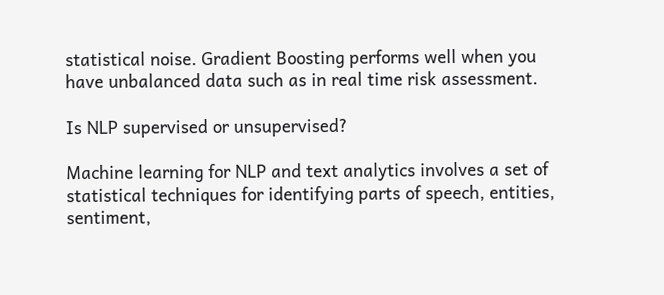statistical noise. Gradient Boosting performs well when you have unbalanced data such as in real time risk assessment.

Is NLP supervised or unsupervised?

Machine learning for NLP and text analytics involves a set of statistical techniques for identifying parts of speech, entities, sentiment,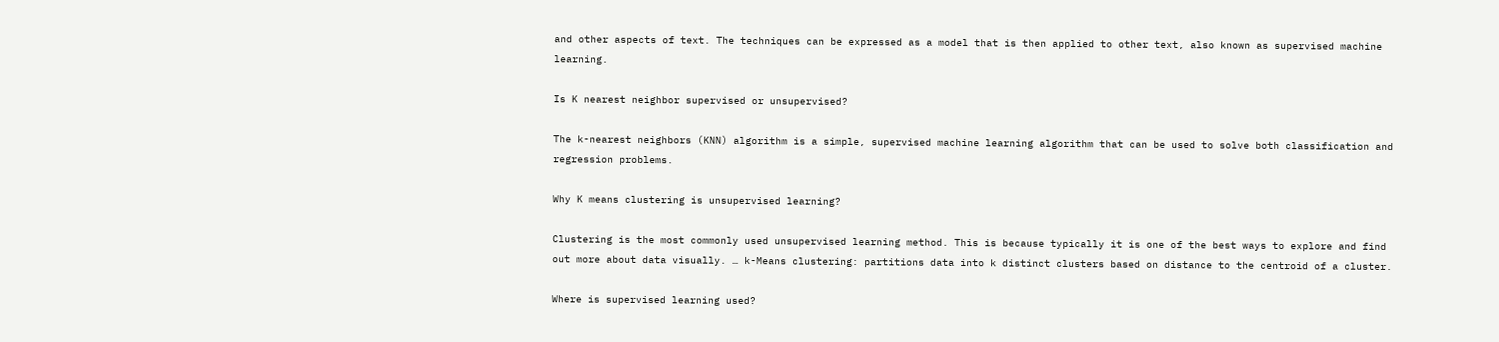and other aspects of text. The techniques can be expressed as a model that is then applied to other text, also known as supervised machine learning.

Is K nearest neighbor supervised or unsupervised?

The k-nearest neighbors (KNN) algorithm is a simple, supervised machine learning algorithm that can be used to solve both classification and regression problems.

Why K means clustering is unsupervised learning?

Clustering is the most commonly used unsupervised learning method. This is because typically it is one of the best ways to explore and find out more about data visually. … k-Means clustering: partitions data into k distinct clusters based on distance to the centroid of a cluster.

Where is supervised learning used?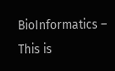BioInformatics – This is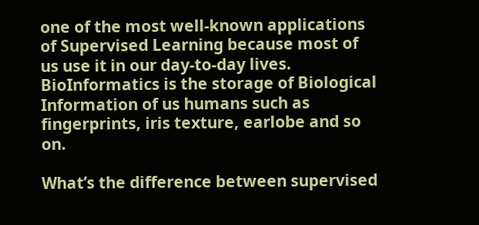one of the most well-known applications of Supervised Learning because most of us use it in our day-to-day lives. BioInformatics is the storage of Biological Information of us humans such as fingerprints, iris texture, earlobe and so on.

What’s the difference between supervised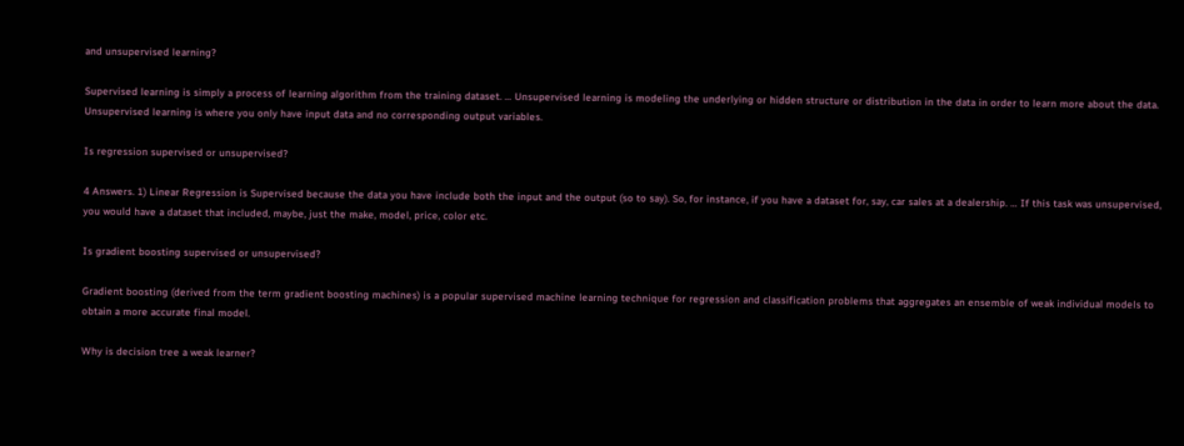and unsupervised learning?

Supervised learning is simply a process of learning algorithm from the training dataset. … Unsupervised learning is modeling the underlying or hidden structure or distribution in the data in order to learn more about the data. Unsupervised learning is where you only have input data and no corresponding output variables.

Is regression supervised or unsupervised?

4 Answers. 1) Linear Regression is Supervised because the data you have include both the input and the output (so to say). So, for instance, if you have a dataset for, say, car sales at a dealership. … If this task was unsupervised, you would have a dataset that included, maybe, just the make, model, price, color etc.

Is gradient boosting supervised or unsupervised?

Gradient boosting (derived from the term gradient boosting machines) is a popular supervised machine learning technique for regression and classification problems that aggregates an ensemble of weak individual models to obtain a more accurate final model.

Why is decision tree a weak learner?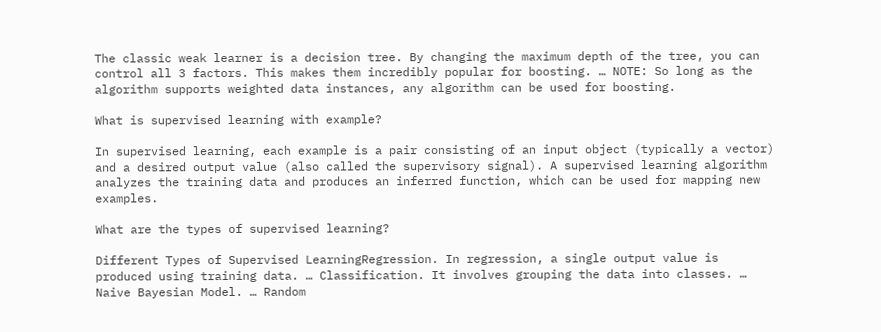The classic weak learner is a decision tree. By changing the maximum depth of the tree, you can control all 3 factors. This makes them incredibly popular for boosting. … NOTE: So long as the algorithm supports weighted data instances, any algorithm can be used for boosting.

What is supervised learning with example?

In supervised learning, each example is a pair consisting of an input object (typically a vector) and a desired output value (also called the supervisory signal). A supervised learning algorithm analyzes the training data and produces an inferred function, which can be used for mapping new examples.

What are the types of supervised learning?

Different Types of Supervised LearningRegression. In regression, a single output value is produced using training data. … Classification. It involves grouping the data into classes. … Naive Bayesian Model. … Random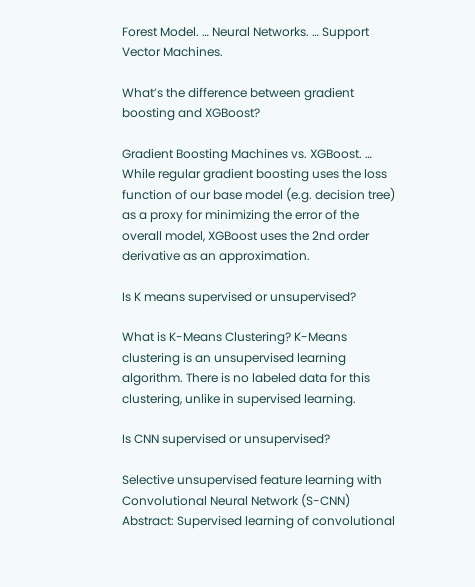Forest Model. … Neural Networks. … Support Vector Machines.

What’s the difference between gradient boosting and XGBoost?

Gradient Boosting Machines vs. XGBoost. … While regular gradient boosting uses the loss function of our base model (e.g. decision tree) as a proxy for minimizing the error of the overall model, XGBoost uses the 2nd order derivative as an approximation.

Is K means supervised or unsupervised?

What is K-Means Clustering? K-Means clustering is an unsupervised learning algorithm. There is no labeled data for this clustering, unlike in supervised learning.

Is CNN supervised or unsupervised?

Selective unsupervised feature learning with Convolutional Neural Network (S-CNN) Abstract: Supervised learning of convolutional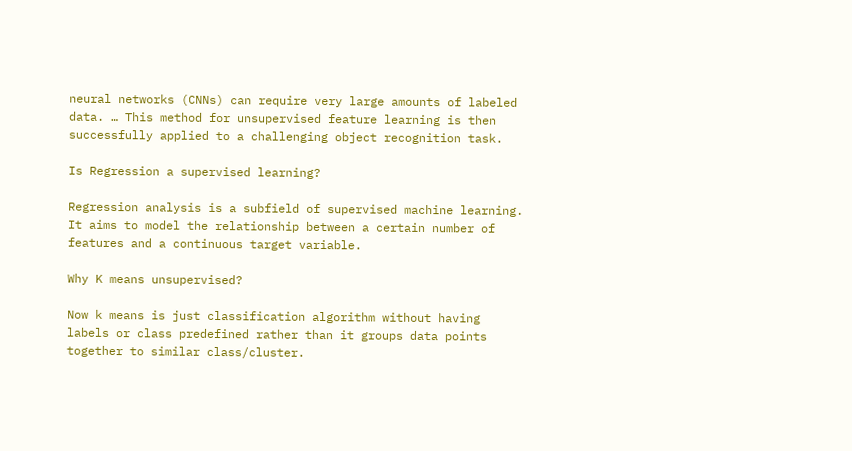neural networks (CNNs) can require very large amounts of labeled data. … This method for unsupervised feature learning is then successfully applied to a challenging object recognition task.

Is Regression a supervised learning?

Regression analysis is a subfield of supervised machine learning. It aims to model the relationship between a certain number of features and a continuous target variable.

Why K means unsupervised?

Now k means is just classification algorithm without having labels or class predefined rather than it groups data points together to similar class/cluster.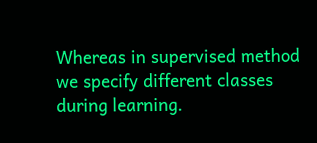Whereas in supervised method we specify different classes during learning.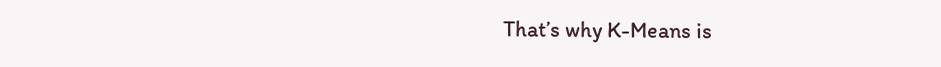That’s why K-Means is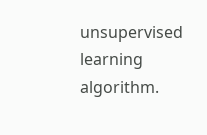unsupervised learning algorithm.